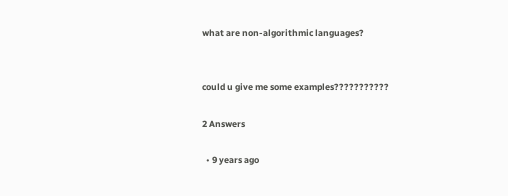what are non-algorithmic languages?


could u give me some examples???????????

2 Answers

  • 9 years ago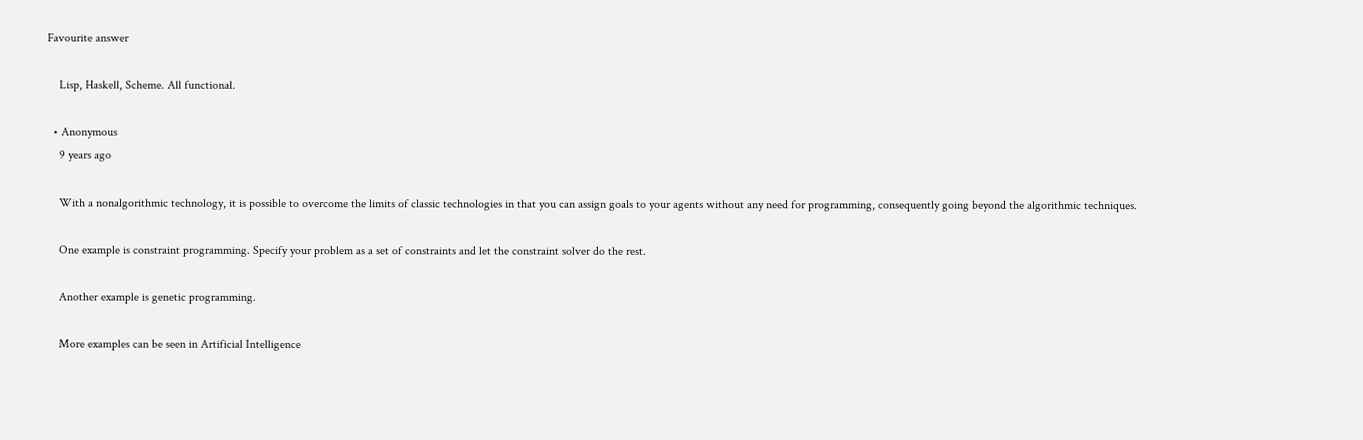Favourite answer

    Lisp, Haskell, Scheme. All functional.

  • Anonymous
    9 years ago

    With a nonalgorithmic technology, it is possible to overcome the limits of classic technologies in that you can assign goals to your agents without any need for programming, consequently going beyond the algorithmic techniques.

    One example is constraint programming. Specify your problem as a set of constraints and let the constraint solver do the rest.

    Another example is genetic programming.

    More examples can be seen in Artificial Intelligence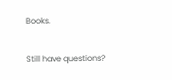Books.

Still have questions?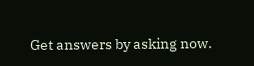Get answers by asking now.